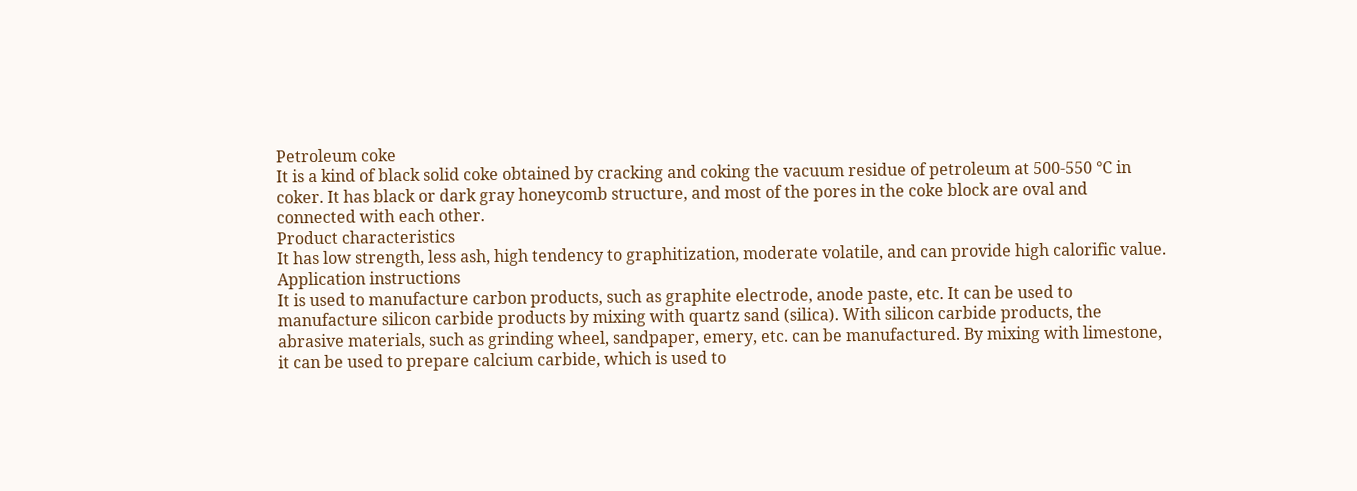Petroleum coke
It is a kind of black solid coke obtained by cracking and coking the vacuum residue of petroleum at 500-550 ℃ in coker. It has black or dark gray honeycomb structure, and most of the pores in the coke block are oval and connected with each other.
Product characteristics
It has low strength, less ash, high tendency to graphitization, moderate volatile, and can provide high calorific value.
Application instructions
It is used to manufacture carbon products, such as graphite electrode, anode paste, etc. It can be used to manufacture silicon carbide products by mixing with quartz sand (silica). With silicon carbide products, the abrasive materials, such as grinding wheel, sandpaper, emery, etc. can be manufactured. By mixing with limestone, it can be used to prepare calcium carbide, which is used to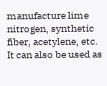manufacture lime nitrogen, synthetic fiber, acetylene, etc. It can also be used as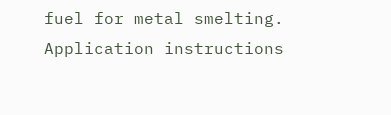fuel for metal smelting.
Application instructions